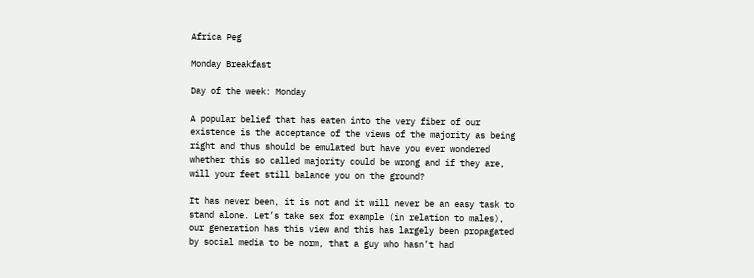Africa Peg

Monday Breakfast

Day of the week: Monday

A popular belief that has eaten into the very fiber of our existence is the acceptance of the views of the majority as being right and thus should be emulated but have you ever wondered whether this so called majority could be wrong and if they are, will your feet still balance you on the ground?

It has never been, it is not and it will never be an easy task to stand alone. Let’s take sex for example (in relation to males), our generation has this view and this has largely been propagated by social media to be norm, that a guy who hasn’t had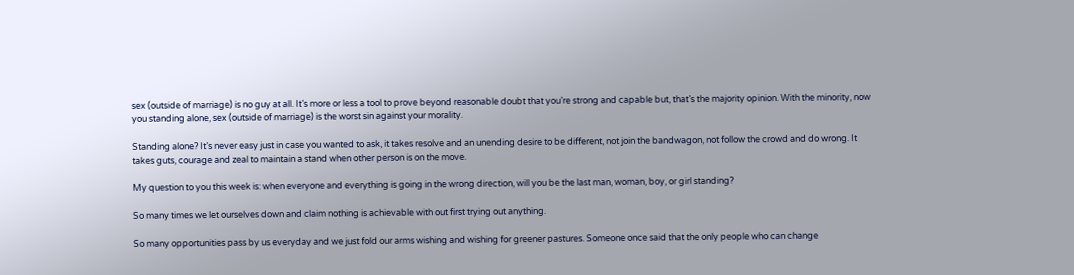sex (outside of marriage) is no guy at all. It’s more or less a tool to prove beyond reasonable doubt that you’re strong and capable but, that’s the majority opinion. With the minority, now you standing alone, sex (outside of marriage) is the worst sin against your morality.

Standing alone? It’s never easy just in case you wanted to ask, it takes resolve and an unending desire to be different, not join the bandwagon, not follow the crowd and do wrong. It takes guts, courage and zeal to maintain a stand when other person is on the move.

My question to you this week is: when everyone and everything is going in the wrong direction, will you be the last man, woman, boy, or girl standing?

So many times we let ourselves down and claim nothing is achievable with out first trying out anything.

So many opportunities pass by us everyday and we just fold our arms wishing and wishing for greener pastures. Someone once said that the only people who can change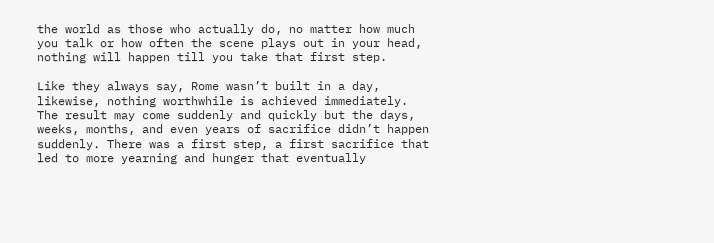the world as those who actually do, no matter how much you talk or how often the scene plays out in your head, nothing will happen till you take that first step.

Like they always say, Rome wasn’t built in a day, likewise, nothing worthwhile is achieved immediately. The result may come suddenly and quickly but the days, weeks, months, and even years of sacrifice didn’t happen suddenly. There was a first step, a first sacrifice that led to more yearning and hunger that eventually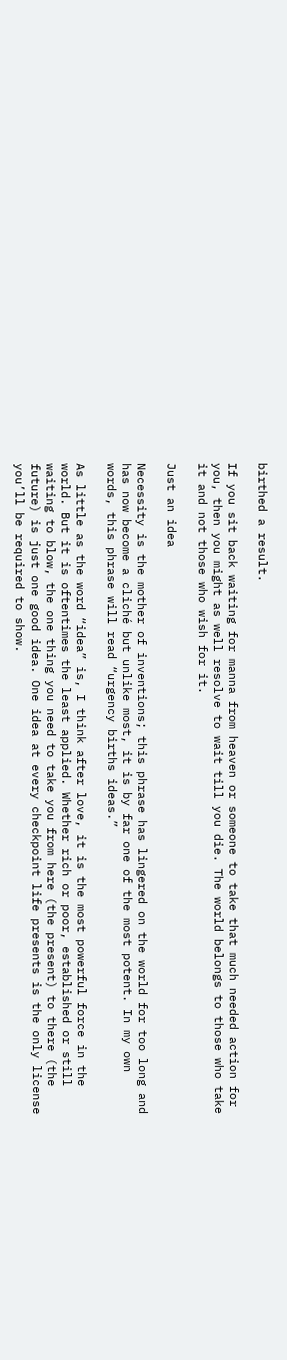birthed a result.

If you sit back waiting for manna from heaven or someone to take that much needed action for you, then you might as well resolve to wait till you die. The world belongs to those who take it and not those who wish for it.

Just an idea

Necessity is the mother of inventions; this phrase has lingered on the world for too long and has now become a cliché but unlike most, it is by far one of the most potent. In my own words, this phrase will read “urgency births ideas.”

As little as the word “idea” is, I think after love, it is the most powerful force in the world. But it is oftentimes the least applied. Whether rich or poor, established or still waiting to blow, the one thing you need to take you from here (the present) to there (the future) is just one good idea. One idea at every checkpoint life presents is the only license you’ll be required to show.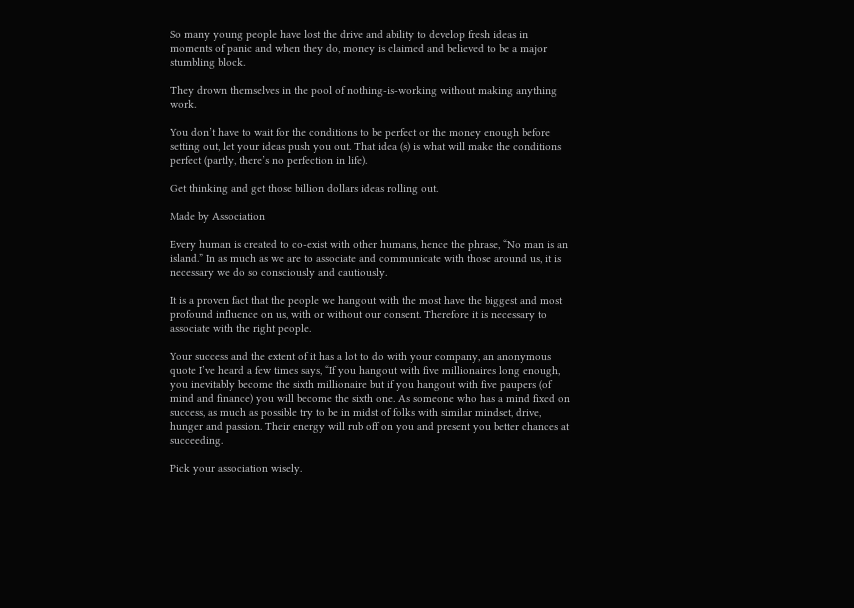So many young people have lost the drive and ability to develop fresh ideas in moments of panic and when they do, money is claimed and believed to be a major stumbling block.

They drown themselves in the pool of nothing-is-working without making anything work.

You don’t have to wait for the conditions to be perfect or the money enough before setting out, let your ideas push you out. That idea (s) is what will make the conditions perfect (partly, there’s no perfection in life).

Get thinking and get those billion dollars ideas rolling out.

Made by Association

Every human is created to co-exist with other humans, hence the phrase, “No man is an island.” In as much as we are to associate and communicate with those around us, it is necessary we do so consciously and cautiously.

It is a proven fact that the people we hangout with the most have the biggest and most profound influence on us, with or without our consent. Therefore it is necessary to associate with the right people.

Your success and the extent of it has a lot to do with your company, an anonymous quote I’ve heard a few times says, “If you hangout with five millionaires long enough, you inevitably become the sixth millionaire but if you hangout with five paupers (of mind and finance) you will become the sixth one. As someone who has a mind fixed on success, as much as possible try to be in midst of folks with similar mindset, drive, hunger and passion. Their energy will rub off on you and present you better chances at succeeding.

Pick your association wisely.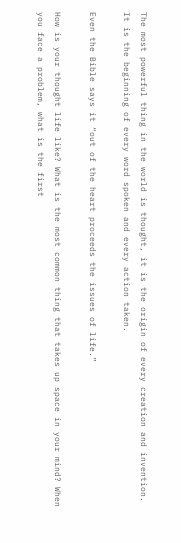The most powerful thing in the world is thought, it is the origin of every creation and invention. It is the beginning of every word spoken and every action taken.

Even the Bible says it “out of the heart proceeds the issues of life.”

How is your thought life like? What is the most common thing that takes up space in your mind? When you face a problem, what is the first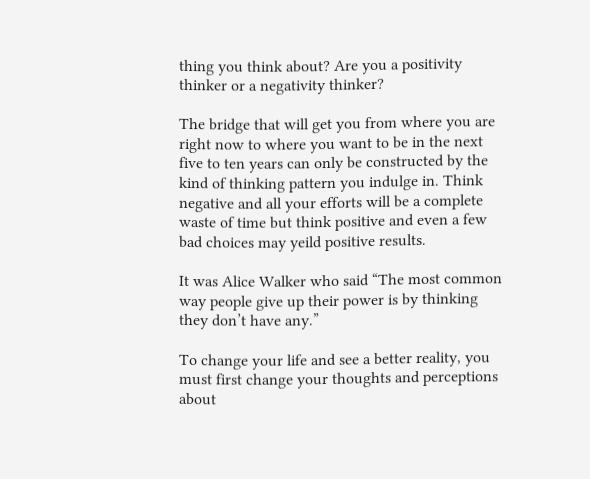thing you think about? Are you a positivity thinker or a negativity thinker?

The bridge that will get you from where you are right now to where you want to be in the next five to ten years can only be constructed by the kind of thinking pattern you indulge in. Think negative and all your efforts will be a complete waste of time but think positive and even a few bad choices may yeild positive results.

It was Alice Walker who said “The most common way people give up their power is by thinking they don’t have any.”

To change your life and see a better reality, you must first change your thoughts and perceptions about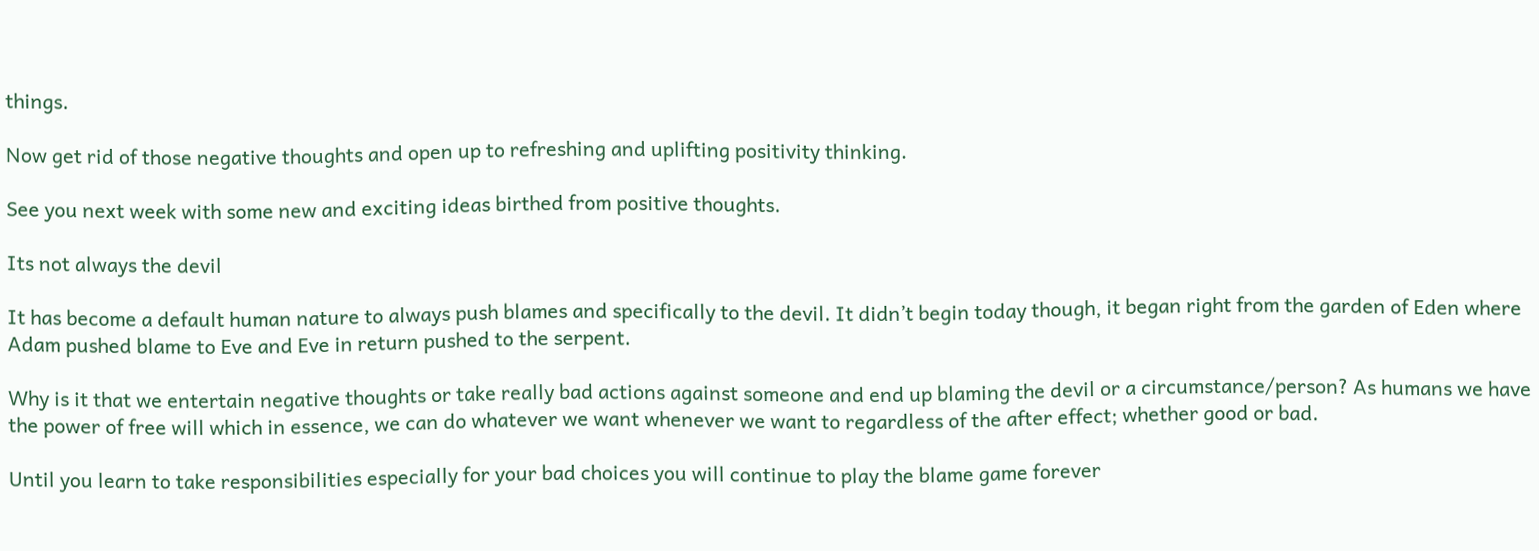things.

Now get rid of those negative thoughts and open up to refreshing and uplifting positivity thinking.

See you next week with some new and exciting ideas birthed from positive thoughts.

Its not always the devil

It has become a default human nature to always push blames and specifically to the devil. It didn’t begin today though, it began right from the garden of Eden where Adam pushed blame to Eve and Eve in return pushed to the serpent.

Why is it that we entertain negative thoughts or take really bad actions against someone and end up blaming the devil or a circumstance/person? As humans we have the power of free will which in essence, we can do whatever we want whenever we want to regardless of the after effect; whether good or bad.

Until you learn to take responsibilities especially for your bad choices you will continue to play the blame game forever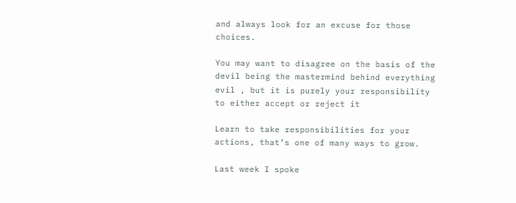and always look for an excuse for those choices.

You may want to disagree on the basis of the devil being the mastermind behind everything evil , but it is purely your responsibility to either accept or reject it

Learn to take responsibilities for your actions, that’s one of many ways to grow.

Last week I spoke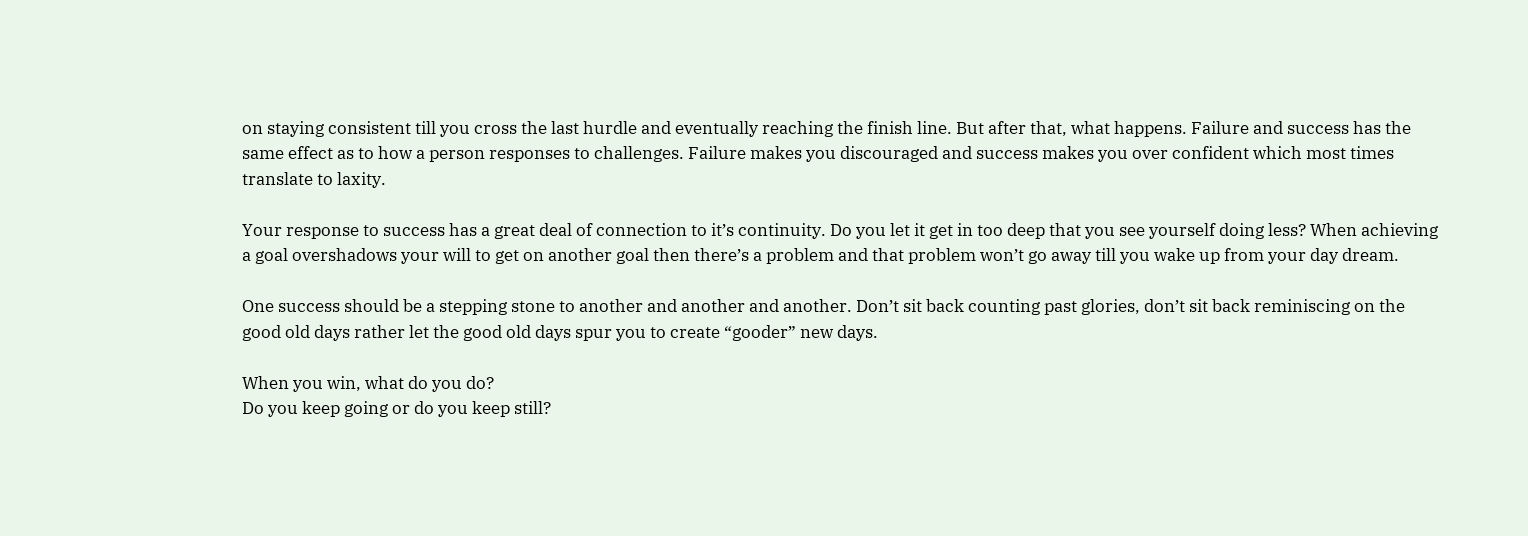on staying consistent till you cross the last hurdle and eventually reaching the finish line. But after that, what happens. Failure and success has the same effect as to how a person responses to challenges. Failure makes you discouraged and success makes you over confident which most times translate to laxity.

Your response to success has a great deal of connection to it’s continuity. Do you let it get in too deep that you see yourself doing less? When achieving a goal overshadows your will to get on another goal then there’s a problem and that problem won’t go away till you wake up from your day dream.

One success should be a stepping stone to another and another and another. Don’t sit back counting past glories, don’t sit back reminiscing on the good old days rather let the good old days spur you to create “gooder” new days.

When you win, what do you do?
Do you keep going or do you keep still?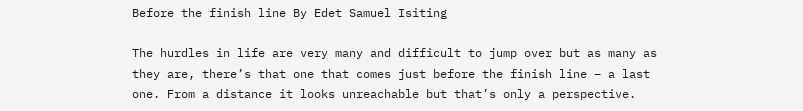Before the finish line By Edet Samuel Isiting

The hurdles in life are very many and difficult to jump over but as many as they are, there’s that one that comes just before the finish line – a last one. From a distance it looks unreachable but that’s only a perspective.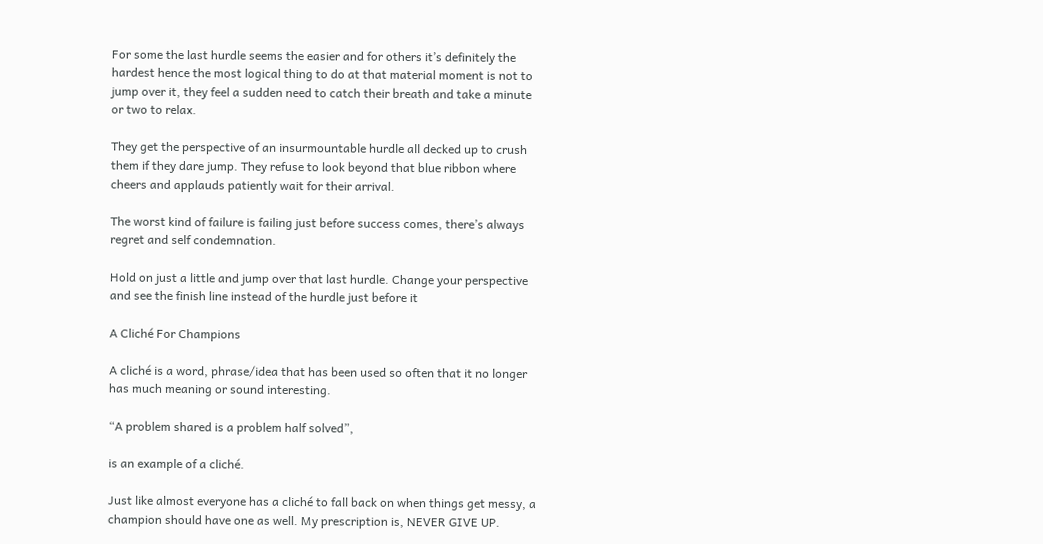For some the last hurdle seems the easier and for others it’s definitely the hardest hence the most logical thing to do at that material moment is not to jump over it, they feel a sudden need to catch their breath and take a minute or two to relax.

They get the perspective of an insurmountable hurdle all decked up to crush them if they dare jump. They refuse to look beyond that blue ribbon where cheers and applauds patiently wait for their arrival.

The worst kind of failure is failing just before success comes, there’s always regret and self condemnation.

Hold on just a little and jump over that last hurdle. Change your perspective and see the finish line instead of the hurdle just before it

A Cliché For Champions

A cliché is a word, phrase/idea that has been used so often that it no longer has much meaning or sound interesting.

“A problem shared is a problem half solved”,

is an example of a cliché.

Just like almost everyone has a cliché to fall back on when things get messy, a champion should have one as well. My prescription is, NEVER GIVE UP.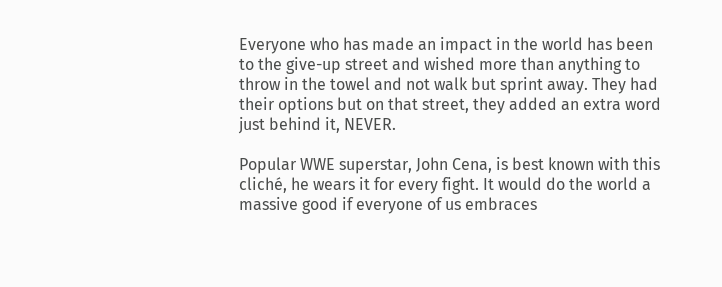Everyone who has made an impact in the world has been to the give-up street and wished more than anything to throw in the towel and not walk but sprint away. They had their options but on that street, they added an extra word just behind it, NEVER.

Popular WWE superstar, John Cena, is best known with this cliché, he wears it for every fight. It would do the world a massive good if everyone of us embraces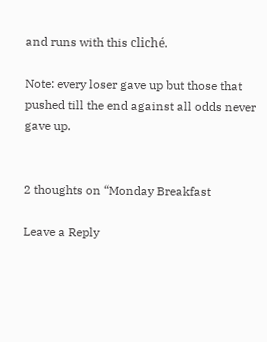and runs with this cliché.

Note: every loser gave up but those that pushed till the end against all odds never gave up.


2 thoughts on “Monday Breakfast

Leave a Reply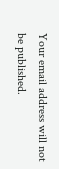Your email address will not be published.